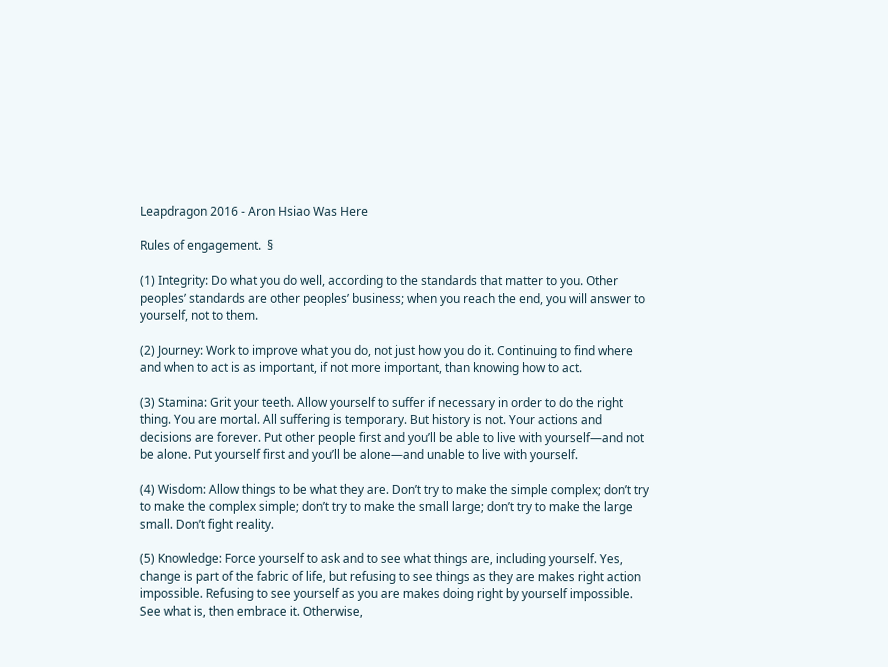Leapdragon 2016 - Aron Hsiao Was Here

Rules of engagement.  §

(1) Integrity: Do what you do well, according to the standards that matter to you. Other peoples’ standards are other peoples’ business; when you reach the end, you will answer to yourself, not to them.

(2) Journey: Work to improve what you do, not just how you do it. Continuing to find where and when to act is as important, if not more important, than knowing how to act.

(3) Stamina: Grit your teeth. Allow yourself to suffer if necessary in order to do the right thing. You are mortal. All suffering is temporary. But history is not. Your actions and decisions are forever. Put other people first and you’ll be able to live with yourself—and not be alone. Put yourself first and you’ll be alone—and unable to live with yourself.

(4) Wisdom: Allow things to be what they are. Don’t try to make the simple complex; don’t try to make the complex simple; don’t try to make the small large; don’t try to make the large small. Don’t fight reality.

(5) Knowledge: Force yourself to ask and to see what things are, including yourself. Yes, change is part of the fabric of life, but refusing to see things as they are makes right action impossible. Refusing to see yourself as you are makes doing right by yourself impossible. See what is, then embrace it. Otherwise,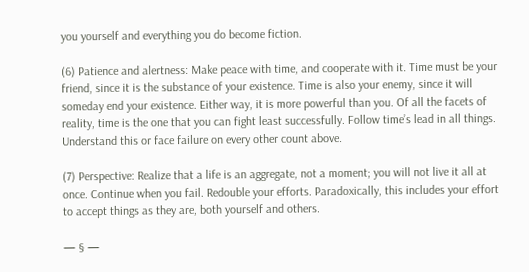you yourself and everything you do become fiction.

(6) Patience and alertness: Make peace with time, and cooperate with it. Time must be your friend, since it is the substance of your existence. Time is also your enemy, since it will someday end your existence. Either way, it is more powerful than you. Of all the facets of reality, time is the one that you can fight least successfully. Follow time’s lead in all things. Understand this or face failure on every other count above.

(7) Perspective: Realize that a life is an aggregate, not a moment; you will not live it all at once. Continue when you fail. Redouble your efforts. Paradoxically, this includes your effort to accept things as they are, both yourself and others.

— § —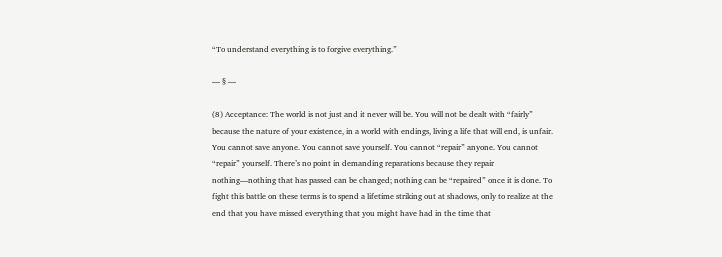“To understand everything is to forgive everything.”

— § —

(8) Acceptance: The world is not just and it never will be. You will not be dealt with “fairly” because the nature of your existence, in a world with endings, living a life that will end, is unfair. You cannot save anyone. You cannot save yourself. You cannot “repair” anyone. You cannot “repair” yourself. There’s no point in demanding reparations because they repair nothing—nothing that has passed can be changed; nothing can be “repaired” once it is done. To fight this battle on these terms is to spend a lifetime striking out at shadows, only to realize at the end that you have missed everything that you might have had in the time that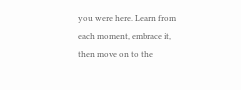you were here. Learn from each moment, embrace it, then move on to the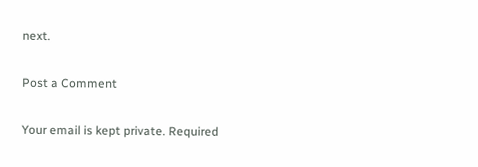next.

Post a Comment

Your email is kept private. Required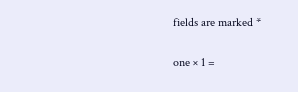fields are marked *

one × 1 =